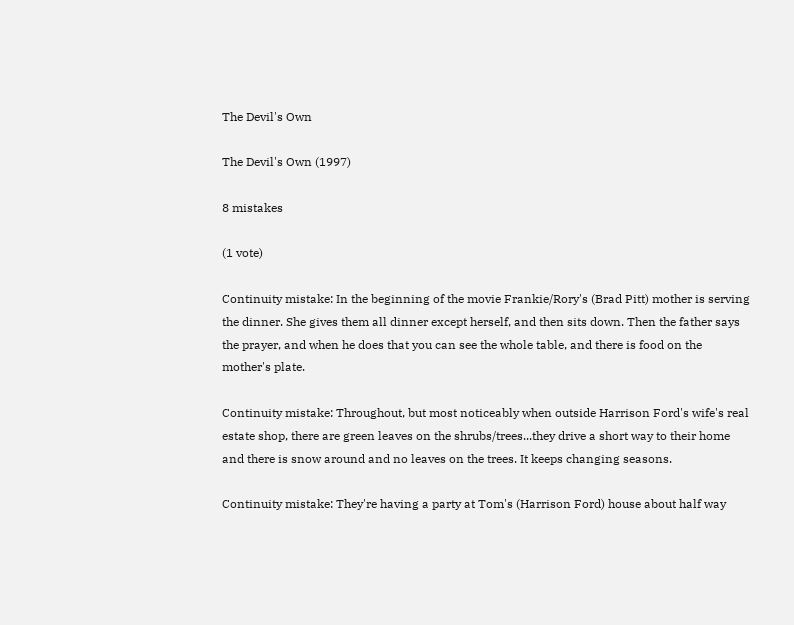The Devil's Own

The Devil's Own (1997)

8 mistakes

(1 vote)

Continuity mistake: In the beginning of the movie Frankie/Rory's (Brad Pitt) mother is serving the dinner. She gives them all dinner except herself, and then sits down. Then the father says the prayer, and when he does that you can see the whole table, and there is food on the mother's plate.

Continuity mistake: Throughout, but most noticeably when outside Harrison Ford's wife's real estate shop, there are green leaves on the shrubs/trees...they drive a short way to their home and there is snow around and no leaves on the trees. It keeps changing seasons.

Continuity mistake: They're having a party at Tom's (Harrison Ford) house about half way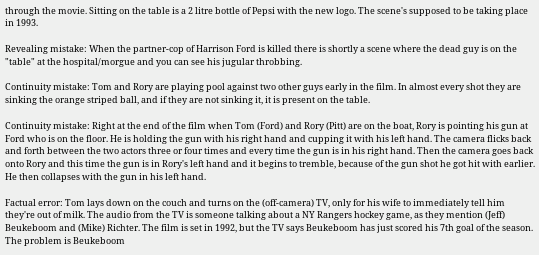through the movie. Sitting on the table is a 2 litre bottle of Pepsi with the new logo. The scene's supposed to be taking place in 1993.

Revealing mistake: When the partner-cop of Harrison Ford is killed there is shortly a scene where the dead guy is on the "table" at the hospital/morgue and you can see his jugular throbbing.

Continuity mistake: Tom and Rory are playing pool against two other guys early in the film. In almost every shot they are sinking the orange striped ball, and if they are not sinking it, it is present on the table.

Continuity mistake: Right at the end of the film when Tom (Ford) and Rory (Pitt) are on the boat, Rory is pointing his gun at Ford who is on the floor. He is holding the gun with his right hand and cupping it with his left hand. The camera flicks back and forth between the two actors three or four times and every time the gun is in his right hand. Then the camera goes back onto Rory and this time the gun is in Rory's left hand and it begins to tremble, because of the gun shot he got hit with earlier. He then collapses with the gun in his left hand.

Factual error: Tom lays down on the couch and turns on the (off-camera) TV, only for his wife to immediately tell him they're out of milk. The audio from the TV is someone talking about a NY Rangers hockey game, as they mention (Jeff) Beukeboom and (Mike) Richter. The film is set in 1992, but the TV says Beukeboom has just scored his 7th goal of the season. The problem is Beukeboom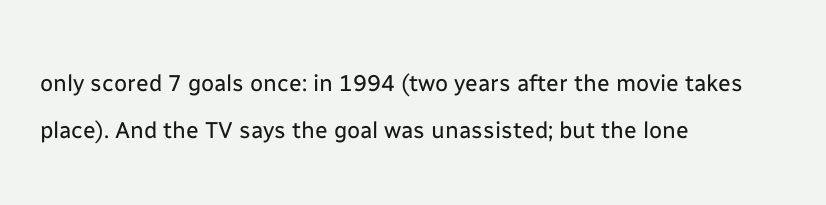only scored 7 goals once: in 1994 (two years after the movie takes place). And the TV says the goal was unassisted; but the lone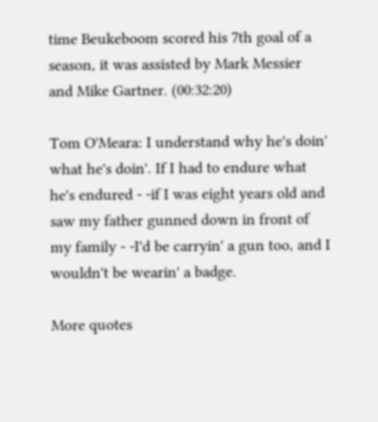time Beukeboom scored his 7th goal of a season, it was assisted by Mark Messier and Mike Gartner. (00:32:20)

Tom O'Meara: I understand why he's doin' what he's doin'. If I had to endure what he's endured - -if I was eight years old and saw my father gunned down in front of my family - -I'd be carryin' a gun too, and I wouldn't be wearin' a badge.

More quotes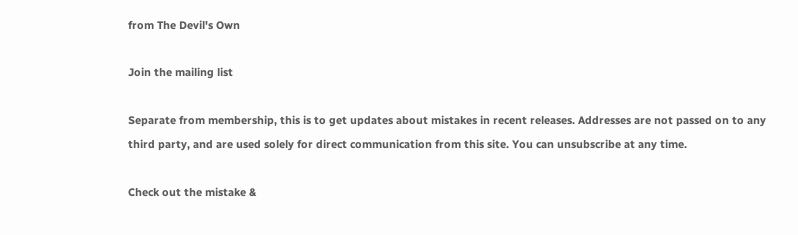from The Devil's Own

Join the mailing list

Separate from membership, this is to get updates about mistakes in recent releases. Addresses are not passed on to any third party, and are used solely for direct communication from this site. You can unsubscribe at any time.

Check out the mistake &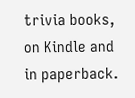trivia books, on Kindle and in paperback.